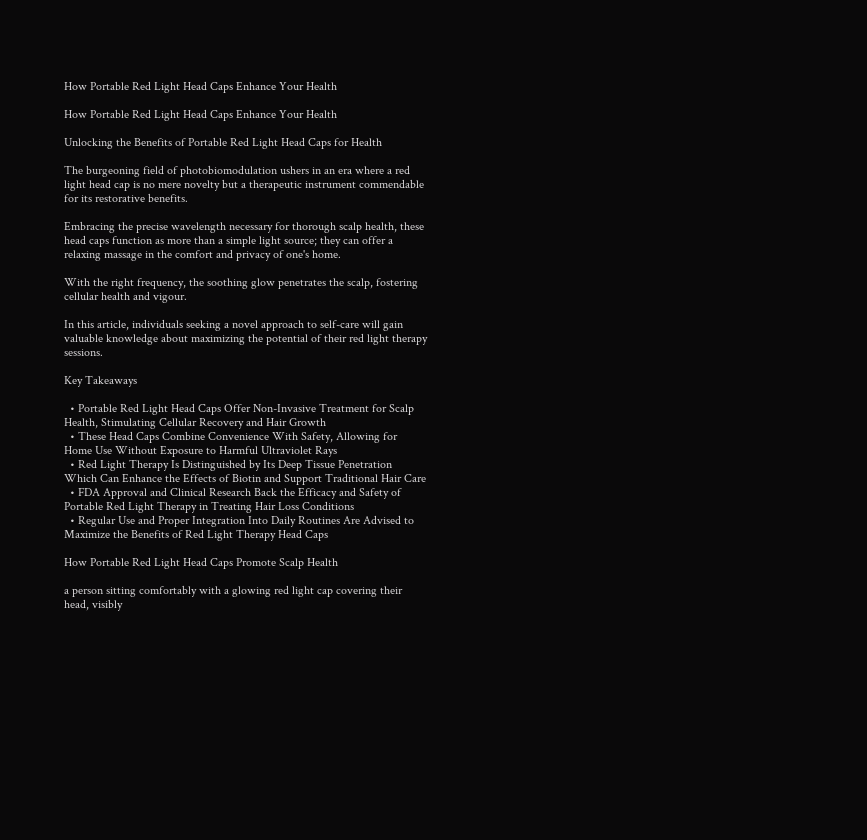How Portable Red Light Head Caps Enhance Your Health

How Portable Red Light Head Caps Enhance Your Health

Unlocking the Benefits of Portable Red Light Head Caps for Health

The burgeoning field of photobiomodulation ushers in an era where a red light head cap is no mere novelty but a therapeutic instrument commendable for its restorative benefits.

Embracing the precise wavelength necessary for thorough scalp health, these head caps function as more than a simple light source; they can offer a relaxing massage in the comfort and privacy of one's home.

With the right frequency, the soothing glow penetrates the scalp, fostering cellular health and vigour.

In this article, individuals seeking a novel approach to self-care will gain valuable knowledge about maximizing the potential of their red light therapy sessions.

Key Takeaways

  • Portable Red Light Head Caps Offer Non-Invasive Treatment for Scalp Health, Stimulating Cellular Recovery and Hair Growth
  • These Head Caps Combine Convenience With Safety, Allowing for Home Use Without Exposure to Harmful Ultraviolet Rays
  • Red Light Therapy Is Distinguished by Its Deep Tissue Penetration Which Can Enhance the Effects of Biotin and Support Traditional Hair Care
  • FDA Approval and Clinical Research Back the Efficacy and Safety of Portable Red Light Therapy in Treating Hair Loss Conditions
  • Regular Use and Proper Integration Into Daily Routines Are Advised to Maximize the Benefits of Red Light Therapy Head Caps

How Portable Red Light Head Caps Promote Scalp Health

a person sitting comfortably with a glowing red light cap covering their head, visibly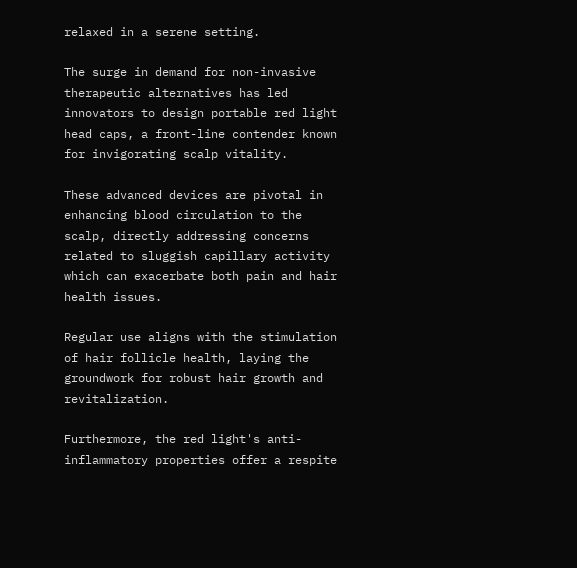relaxed in a serene setting.

The surge in demand for non-invasive therapeutic alternatives has led innovators to design portable red light head caps, a front-line contender known for invigorating scalp vitality.

These advanced devices are pivotal in enhancing blood circulation to the scalp, directly addressing concerns related to sluggish capillary activity which can exacerbate both pain and hair health issues.

Regular use aligns with the stimulation of hair follicle health, laying the groundwork for robust hair growth and revitalization.

Furthermore, the red light's anti-inflammatory properties offer a respite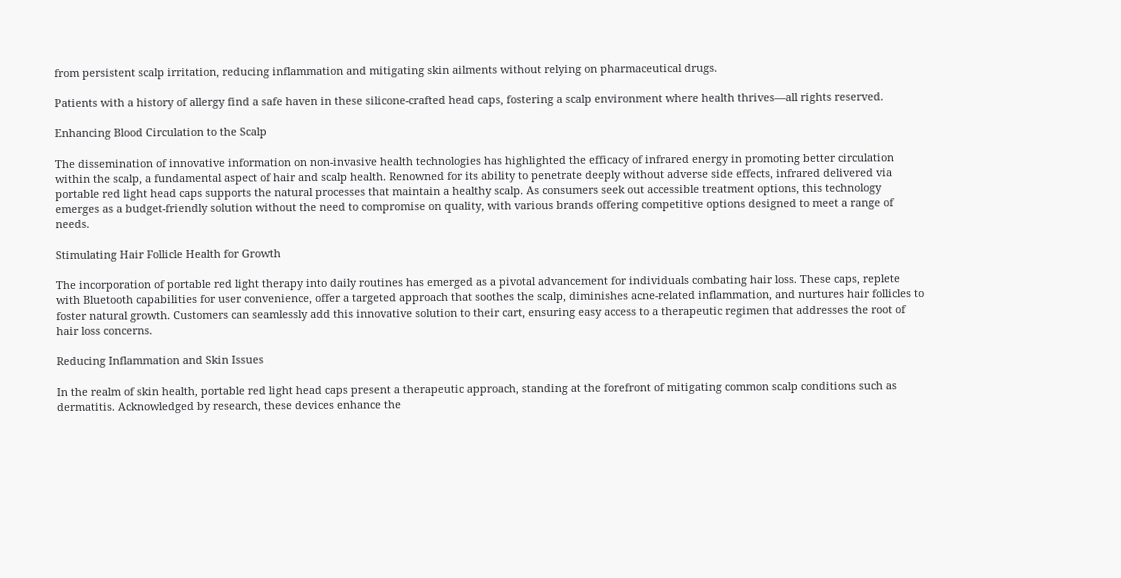from persistent scalp irritation, reducing inflammation and mitigating skin ailments without relying on pharmaceutical drugs.

Patients with a history of allergy find a safe haven in these silicone-crafted head caps, fostering a scalp environment where health thrives—all rights reserved.

Enhancing Blood Circulation to the Scalp

The dissemination of innovative information on non-invasive health technologies has highlighted the efficacy of infrared energy in promoting better circulation within the scalp, a fundamental aspect of hair and scalp health. Renowned for its ability to penetrate deeply without adverse side effects, infrared delivered via portable red light head caps supports the natural processes that maintain a healthy scalp. As consumers seek out accessible treatment options, this technology emerges as a budget-friendly solution without the need to compromise on quality, with various brands offering competitive options designed to meet a range of needs.

Stimulating Hair Follicle Health for Growth

The incorporation of portable red light therapy into daily routines has emerged as a pivotal advancement for individuals combating hair loss. These caps, replete with Bluetooth capabilities for user convenience, offer a targeted approach that soothes the scalp, diminishes acne-related inflammation, and nurtures hair follicles to foster natural growth. Customers can seamlessly add this innovative solution to their cart, ensuring easy access to a therapeutic regimen that addresses the root of hair loss concerns.

Reducing Inflammation and Skin Issues

In the realm of skin health, portable red light head caps present a therapeutic approach, standing at the forefront of mitigating common scalp conditions such as dermatitis. Acknowledged by research, these devices enhance the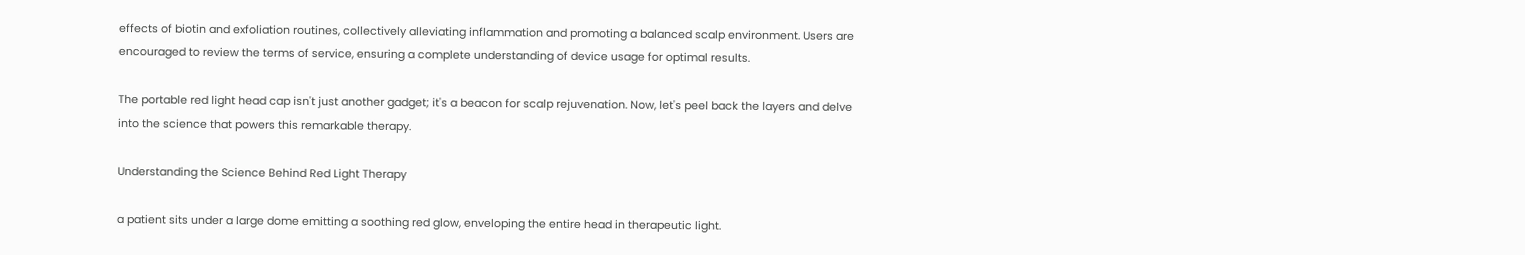effects of biotin and exfoliation routines, collectively alleviating inflammation and promoting a balanced scalp environment. Users are encouraged to review the terms of service, ensuring a complete understanding of device usage for optimal results.

The portable red light head cap isn't just another gadget; it's a beacon for scalp rejuvenation. Now, let's peel back the layers and delve into the science that powers this remarkable therapy.

Understanding the Science Behind Red Light Therapy

a patient sits under a large dome emitting a soothing red glow, enveloping the entire head in therapeutic light.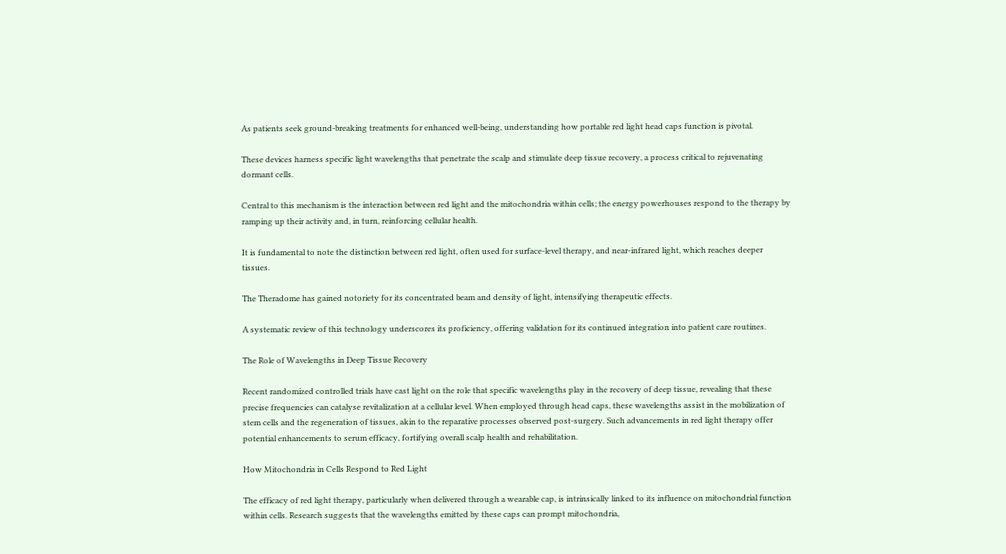As patients seek ground-breaking treatments for enhanced well-being, understanding how portable red light head caps function is pivotal.

These devices harness specific light wavelengths that penetrate the scalp and stimulate deep tissue recovery, a process critical to rejuvenating dormant cells.

Central to this mechanism is the interaction between red light and the mitochondria within cells; the energy powerhouses respond to the therapy by ramping up their activity and, in turn, reinforcing cellular health.

It is fundamental to note the distinction between red light, often used for surface-level therapy, and near-infrared light, which reaches deeper tissues.

The Theradome has gained notoriety for its concentrated beam and density of light, intensifying therapeutic effects.

A systematic review of this technology underscores its proficiency, offering validation for its continued integration into patient care routines.

The Role of Wavelengths in Deep Tissue Recovery

Recent randomized controlled trials have cast light on the role that specific wavelengths play in the recovery of deep tissue, revealing that these precise frequencies can catalyse revitalization at a cellular level. When employed through head caps, these wavelengths assist in the mobilization of stem cells and the regeneration of tissues, akin to the reparative processes observed post-surgery. Such advancements in red light therapy offer potential enhancements to serum efficacy, fortifying overall scalp health and rehabilitation.

How Mitochondria in Cells Respond to Red Light

The efficacy of red light therapy, particularly when delivered through a wearable cap, is intrinsically linked to its influence on mitochondrial function within cells. Research suggests that the wavelengths emitted by these caps can prompt mitochondria,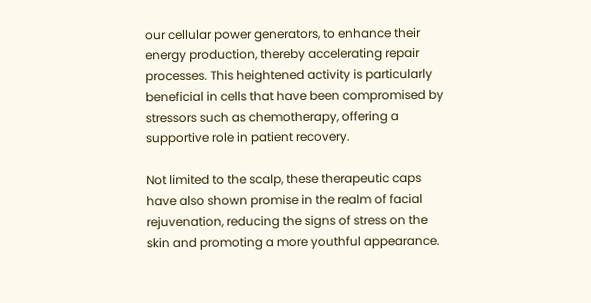our cellular power generators, to enhance their energy production, thereby accelerating repair processes. This heightened activity is particularly beneficial in cells that have been compromised by stressors such as chemotherapy, offering a supportive role in patient recovery.

Not limited to the scalp, these therapeutic caps have also shown promise in the realm of facial rejuvenation, reducing the signs of stress on the skin and promoting a more youthful appearance.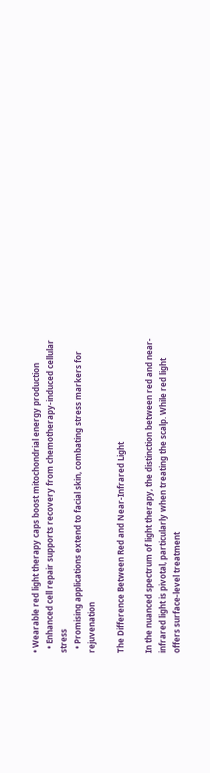• Wearable red light therapy caps boost mitochondrial energy production
  • Enhanced cell repair supports recovery from chemotherapy-induced cellular stress
  • Promising applications extend to facial skin, combating stress markers for rejuvenation

The Difference Between Red and Near-Infrared Light

In the nuanced spectrum of light therapy, the distinction between red and near-infrared light is pivotal, particularly when treating the scalp. While red light offers surface-level treatment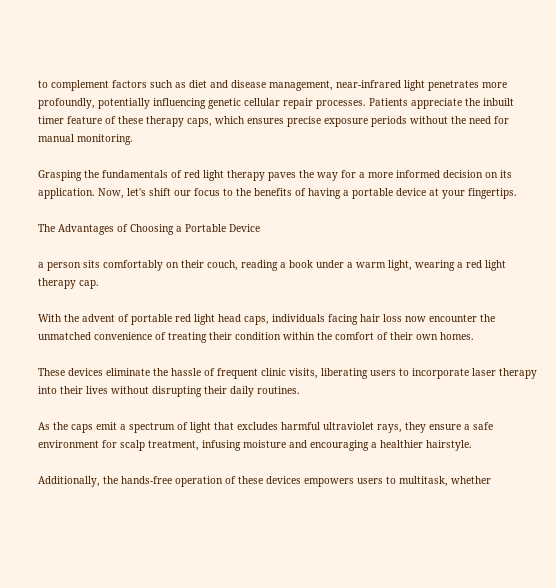to complement factors such as diet and disease management, near-infrared light penetrates more profoundly, potentially influencing genetic cellular repair processes. Patients appreciate the inbuilt timer feature of these therapy caps, which ensures precise exposure periods without the need for manual monitoring.

Grasping the fundamentals of red light therapy paves the way for a more informed decision on its application. Now, let's shift our focus to the benefits of having a portable device at your fingertips.

The Advantages of Choosing a Portable Device

a person sits comfortably on their couch, reading a book under a warm light, wearing a red light therapy cap.

With the advent of portable red light head caps, individuals facing hair loss now encounter the unmatched convenience of treating their condition within the comfort of their own homes.

These devices eliminate the hassle of frequent clinic visits, liberating users to incorporate laser therapy into their lives without disrupting their daily routines.

As the caps emit a spectrum of light that excludes harmful ultraviolet rays, they ensure a safe environment for scalp treatment, infusing moisture and encouraging a healthier hairstyle.

Additionally, the hands-free operation of these devices empowers users to multitask, whether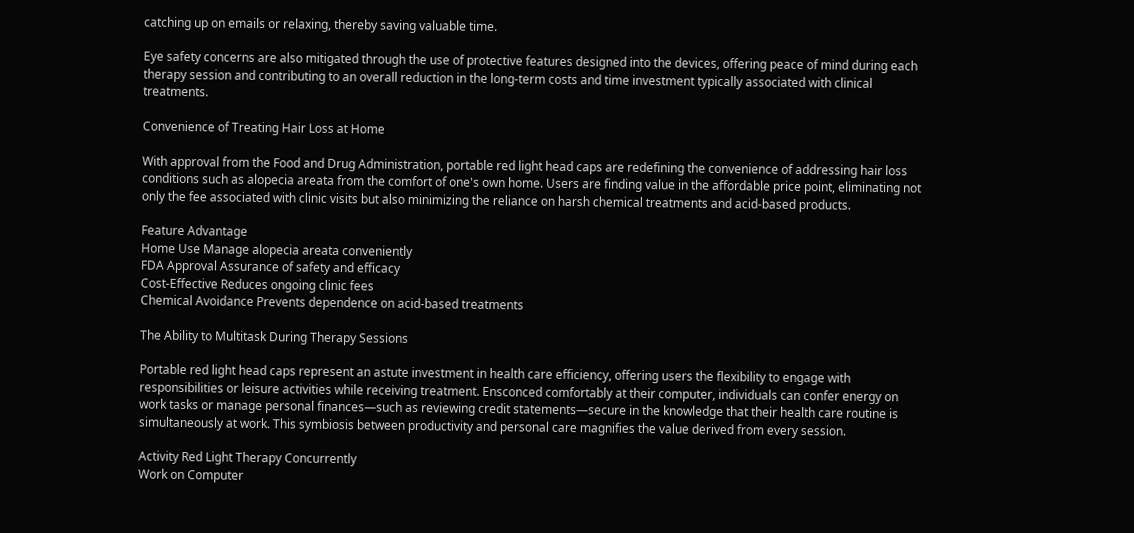catching up on emails or relaxing, thereby saving valuable time.

Eye safety concerns are also mitigated through the use of protective features designed into the devices, offering peace of mind during each therapy session and contributing to an overall reduction in the long-term costs and time investment typically associated with clinical treatments.

Convenience of Treating Hair Loss at Home

With approval from the Food and Drug Administration, portable red light head caps are redefining the convenience of addressing hair loss conditions such as alopecia areata from the comfort of one's own home. Users are finding value in the affordable price point, eliminating not only the fee associated with clinic visits but also minimizing the reliance on harsh chemical treatments and acid-based products.

Feature Advantage
Home Use Manage alopecia areata conveniently
FDA Approval Assurance of safety and efficacy
Cost-Effective Reduces ongoing clinic fees
Chemical Avoidance Prevents dependence on acid-based treatments

The Ability to Multitask During Therapy Sessions

Portable red light head caps represent an astute investment in health care efficiency, offering users the flexibility to engage with responsibilities or leisure activities while receiving treatment. Ensconced comfortably at their computer, individuals can confer energy on work tasks or manage personal finances—such as reviewing credit statements—secure in the knowledge that their health care routine is simultaneously at work. This symbiosis between productivity and personal care magnifies the value derived from every session.

Activity Red Light Therapy Concurrently
Work on Computer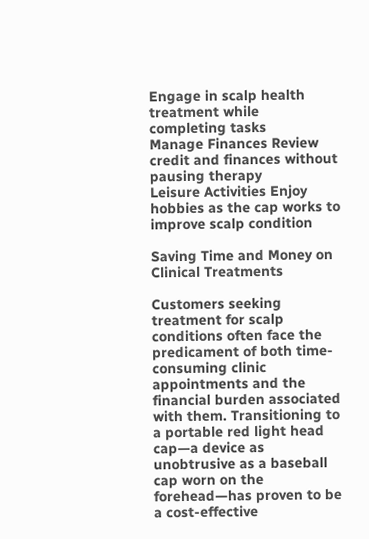Engage in scalp health treatment while completing tasks
Manage Finances Review credit and finances without pausing therapy
Leisure Activities Enjoy hobbies as the cap works to improve scalp condition

Saving Time and Money on Clinical Treatments

Customers seeking treatment for scalp conditions often face the predicament of both time-consuming clinic appointments and the financial burden associated with them. Transitioning to a portable red light head cap—a device as unobtrusive as a baseball cap worn on the forehead—has proven to be a cost-effective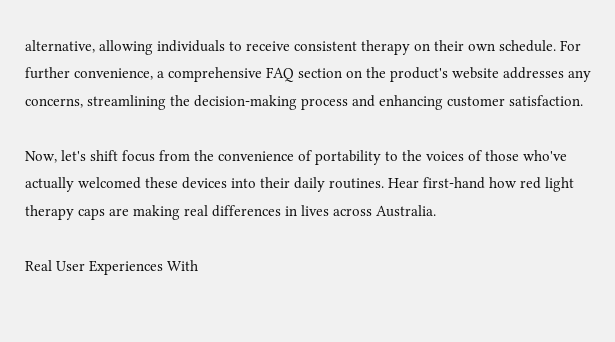alternative, allowing individuals to receive consistent therapy on their own schedule. For further convenience, a comprehensive FAQ section on the product's website addresses any concerns, streamlining the decision-making process and enhancing customer satisfaction.

Now, let's shift focus from the convenience of portability to the voices of those who've actually welcomed these devices into their daily routines. Hear first-hand how red light therapy caps are making real differences in lives across Australia.

Real User Experiences With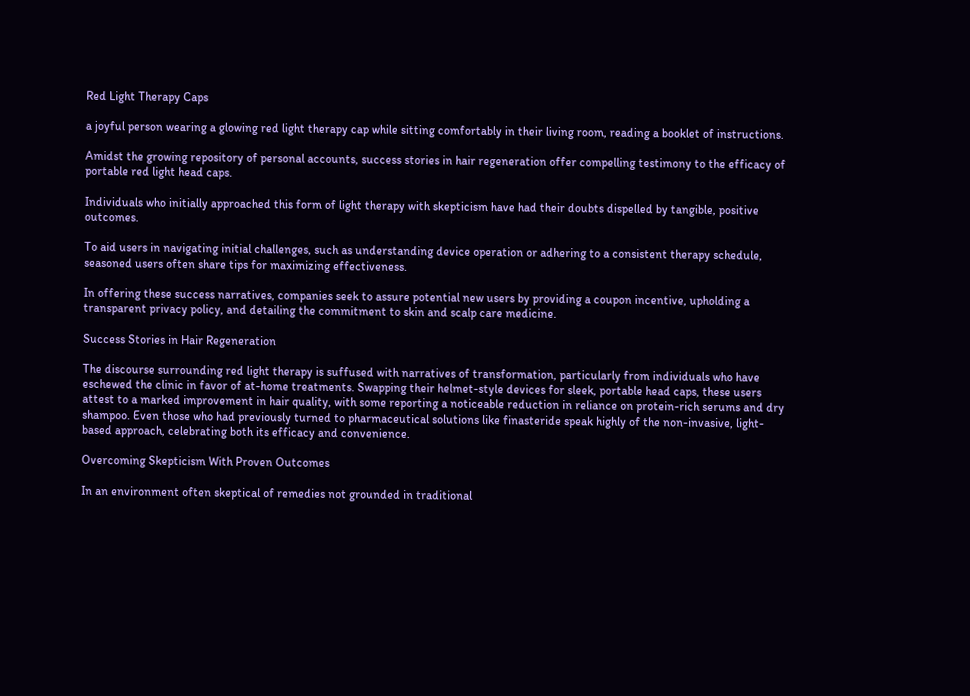Red Light Therapy Caps

a joyful person wearing a glowing red light therapy cap while sitting comfortably in their living room, reading a booklet of instructions.

Amidst the growing repository of personal accounts, success stories in hair regeneration offer compelling testimony to the efficacy of portable red light head caps.

Individuals who initially approached this form of light therapy with skepticism have had their doubts dispelled by tangible, positive outcomes.

To aid users in navigating initial challenges, such as understanding device operation or adhering to a consistent therapy schedule, seasoned users often share tips for maximizing effectiveness.

In offering these success narratives, companies seek to assure potential new users by providing a coupon incentive, upholding a transparent privacy policy, and detailing the commitment to skin and scalp care medicine.

Success Stories in Hair Regeneration

The discourse surrounding red light therapy is suffused with narratives of transformation, particularly from individuals who have eschewed the clinic in favor of at-home treatments. Swapping their helmet-style devices for sleek, portable head caps, these users attest to a marked improvement in hair quality, with some reporting a noticeable reduction in reliance on protein-rich serums and dry shampoo. Even those who had previously turned to pharmaceutical solutions like finasteride speak highly of the non-invasive, light-based approach, celebrating both its efficacy and convenience.

Overcoming Skepticism With Proven Outcomes

In an environment often skeptical of remedies not grounded in traditional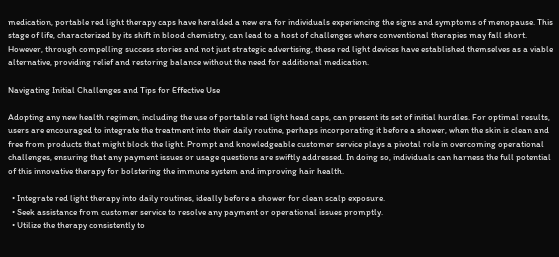medication, portable red light therapy caps have heralded a new era for individuals experiencing the signs and symptoms of menopause. This stage of life, characterized by its shift in blood chemistry, can lead to a host of challenges where conventional therapies may fall short. However, through compelling success stories and not just strategic advertising, these red light devices have established themselves as a viable alternative, providing relief and restoring balance without the need for additional medication.

Navigating Initial Challenges and Tips for Effective Use

Adopting any new health regimen, including the use of portable red light head caps, can present its set of initial hurdles. For optimal results, users are encouraged to integrate the treatment into their daily routine, perhaps incorporating it before a shower, when the skin is clean and free from products that might block the light. Prompt and knowledgeable customer service plays a pivotal role in overcoming operational challenges, ensuring that any payment issues or usage questions are swiftly addressed. In doing so, individuals can harness the full potential of this innovative therapy for bolstering the immune system and improving hair health.

  • Integrate red light therapy into daily routines, ideally before a shower for clean scalp exposure.
  • Seek assistance from customer service to resolve any payment or operational issues promptly.
  • Utilize the therapy consistently to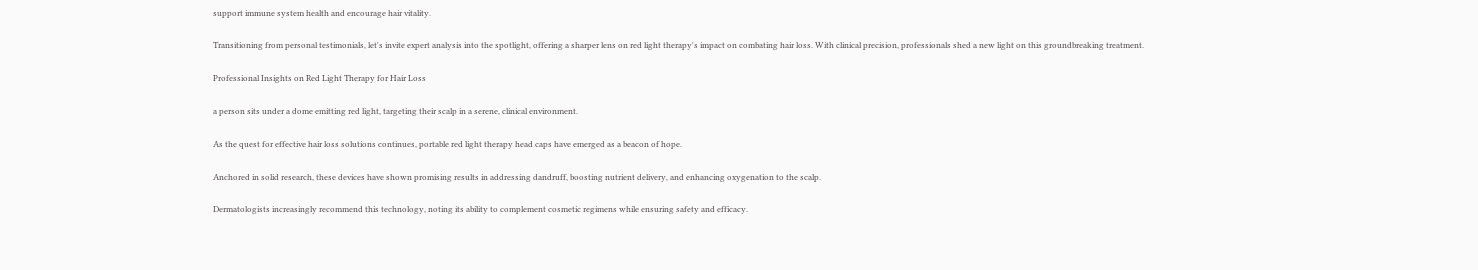support immune system health and encourage hair vitality.

Transitioning from personal testimonials, let's invite expert analysis into the spotlight, offering a sharper lens on red light therapy's impact on combating hair loss. With clinical precision, professionals shed a new light on this groundbreaking treatment.

Professional Insights on Red Light Therapy for Hair Loss

a person sits under a dome emitting red light, targeting their scalp in a serene, clinical environment.

As the quest for effective hair loss solutions continues, portable red light therapy head caps have emerged as a beacon of hope.

Anchored in solid research, these devices have shown promising results in addressing dandruff, boosting nutrient delivery, and enhancing oxygenation to the scalp.

Dermatologists increasingly recommend this technology, noting its ability to complement cosmetic regimens while ensuring safety and efficacy.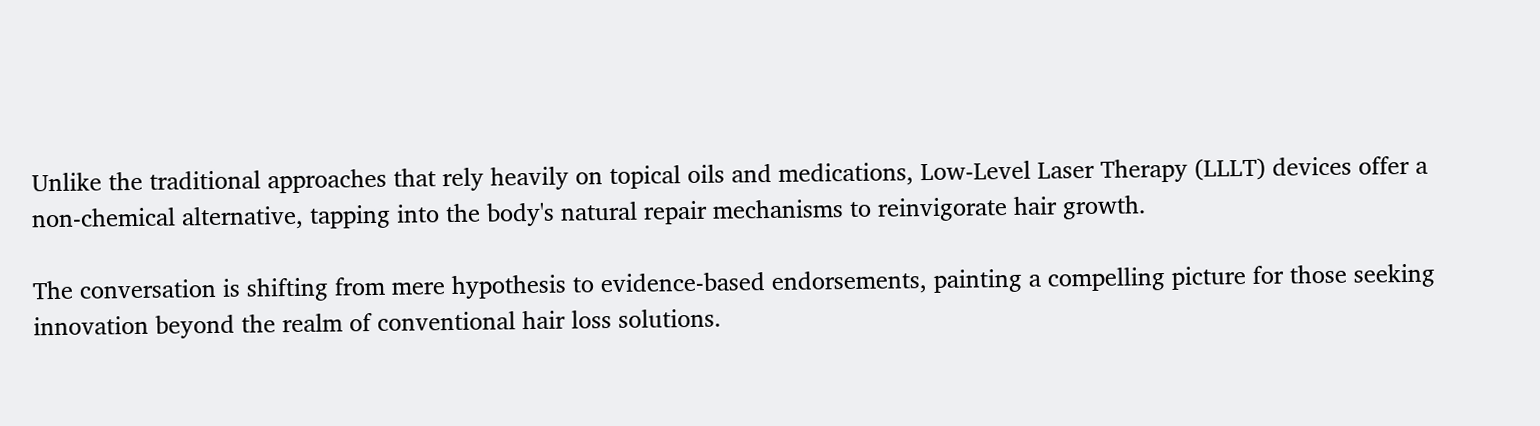Unlike the traditional approaches that rely heavily on topical oils and medications, Low-Level Laser Therapy (LLLT) devices offer a non-chemical alternative, tapping into the body's natural repair mechanisms to reinvigorate hair growth.

The conversation is shifting from mere hypothesis to evidence-based endorsements, painting a compelling picture for those seeking innovation beyond the realm of conventional hair loss solutions.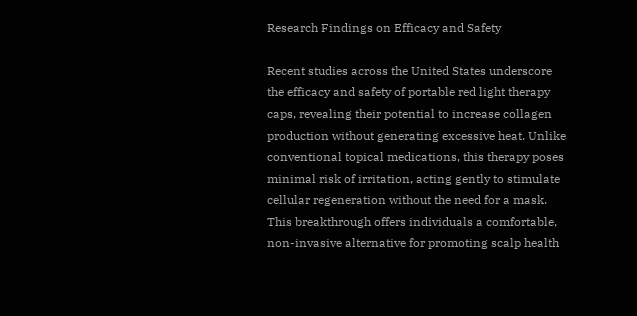Research Findings on Efficacy and Safety

Recent studies across the United States underscore the efficacy and safety of portable red light therapy caps, revealing their potential to increase collagen production without generating excessive heat. Unlike conventional topical medications, this therapy poses minimal risk of irritation, acting gently to stimulate cellular regeneration without the need for a mask. This breakthrough offers individuals a comfortable, non-invasive alternative for promoting scalp health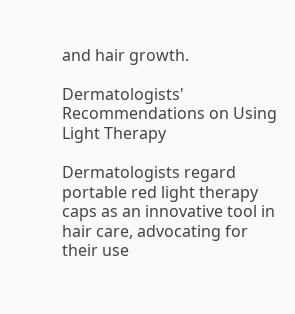and hair growth.

Dermatologists' Recommendations on Using Light Therapy

Dermatologists regard portable red light therapy caps as an innovative tool in hair care, advocating for their use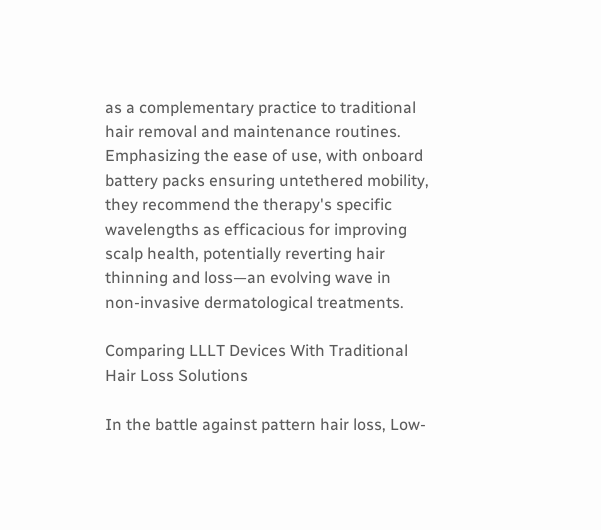as a complementary practice to traditional hair removal and maintenance routines. Emphasizing the ease of use, with onboard battery packs ensuring untethered mobility, they recommend the therapy's specific wavelengths as efficacious for improving scalp health, potentially reverting hair thinning and loss—an evolving wave in non-invasive dermatological treatments.

Comparing LLLT Devices With Traditional Hair Loss Solutions

In the battle against pattern hair loss, Low-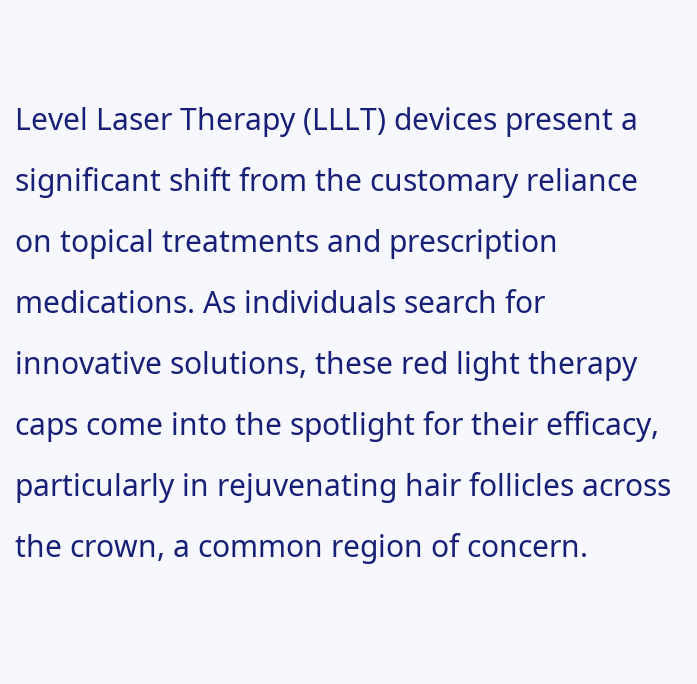Level Laser Therapy (LLLT) devices present a significant shift from the customary reliance on topical treatments and prescription medications. As individuals search for innovative solutions, these red light therapy caps come into the spotlight for their efficacy, particularly in rejuvenating hair follicles across the crown, a common region of concern.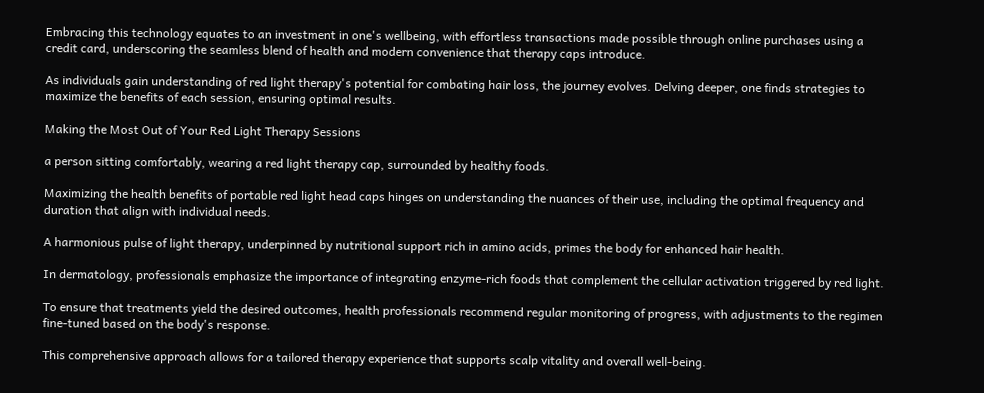Embracing this technology equates to an investment in one's wellbeing, with effortless transactions made possible through online purchases using a credit card, underscoring the seamless blend of health and modern convenience that therapy caps introduce.

As individuals gain understanding of red light therapy's potential for combating hair loss, the journey evolves. Delving deeper, one finds strategies to maximize the benefits of each session, ensuring optimal results.

Making the Most Out of Your Red Light Therapy Sessions

a person sitting comfortably, wearing a red light therapy cap, surrounded by healthy foods.

Maximizing the health benefits of portable red light head caps hinges on understanding the nuances of their use, including the optimal frequency and duration that align with individual needs.

A harmonious pulse of light therapy, underpinned by nutritional support rich in amino acids, primes the body for enhanced hair health.

In dermatology, professionals emphasize the importance of integrating enzyme-rich foods that complement the cellular activation triggered by red light.

To ensure that treatments yield the desired outcomes, health professionals recommend regular monitoring of progress, with adjustments to the regimen fine-tuned based on the body's response.

This comprehensive approach allows for a tailored therapy experience that supports scalp vitality and overall well-being.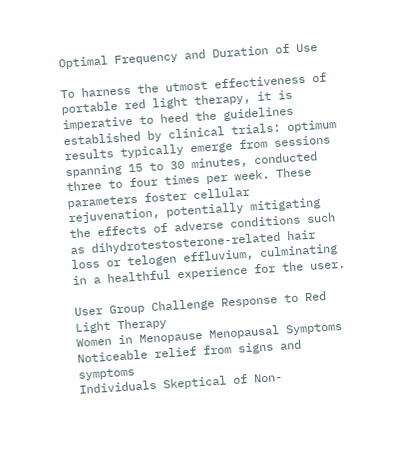Optimal Frequency and Duration of Use

To harness the utmost effectiveness of portable red light therapy, it is imperative to heed the guidelines established by clinical trials: optimum results typically emerge from sessions spanning 15 to 30 minutes, conducted three to four times per week. These parameters foster cellular rejuvenation, potentially mitigating the effects of adverse conditions such as dihydrotestosterone-related hair loss or telogen effluvium, culminating in a healthful experience for the user.

User Group Challenge Response to Red Light Therapy
Women in Menopause Menopausal Symptoms Noticeable relief from signs and symptoms
Individuals Skeptical of Non-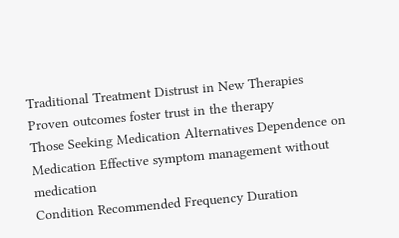Traditional Treatment Distrust in New Therapies Proven outcomes foster trust in the therapy
Those Seeking Medication Alternatives Dependence on Medication Effective symptom management without medication
Condition Recommended Frequency Duration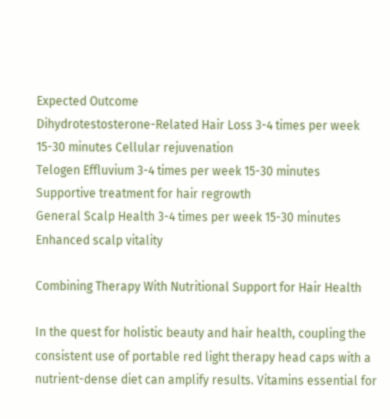Expected Outcome
Dihydrotestosterone-Related Hair Loss 3-4 times per week 15-30 minutes Cellular rejuvenation
Telogen Effluvium 3-4 times per week 15-30 minutes Supportive treatment for hair regrowth
General Scalp Health 3-4 times per week 15-30 minutes Enhanced scalp vitality

Combining Therapy With Nutritional Support for Hair Health

In the quest for holistic beauty and hair health, coupling the consistent use of portable red light therapy head caps with a nutrient-dense diet can amplify results. Vitamins essential for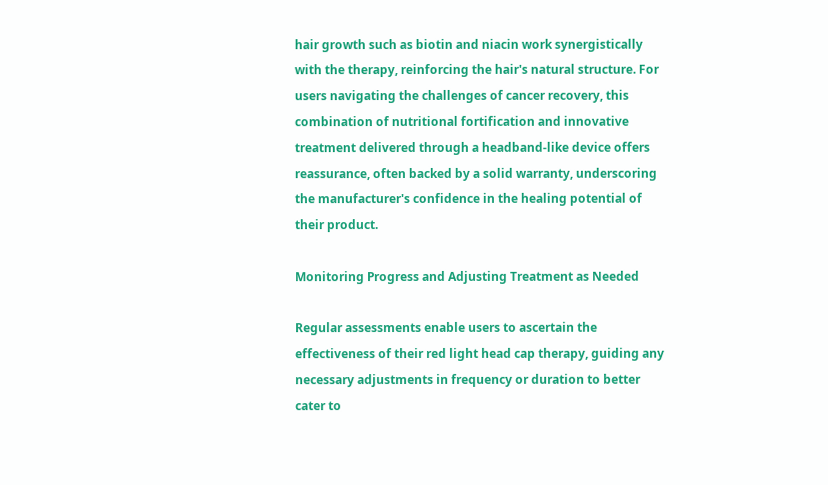hair growth such as biotin and niacin work synergistically with the therapy, reinforcing the hair's natural structure. For users navigating the challenges of cancer recovery, this combination of nutritional fortification and innovative treatment delivered through a headband-like device offers reassurance, often backed by a solid warranty, underscoring the manufacturer's confidence in the healing potential of their product.

Monitoring Progress and Adjusting Treatment as Needed

Regular assessments enable users to ascertain the effectiveness of their red light head cap therapy, guiding any necessary adjustments in frequency or duration to better cater to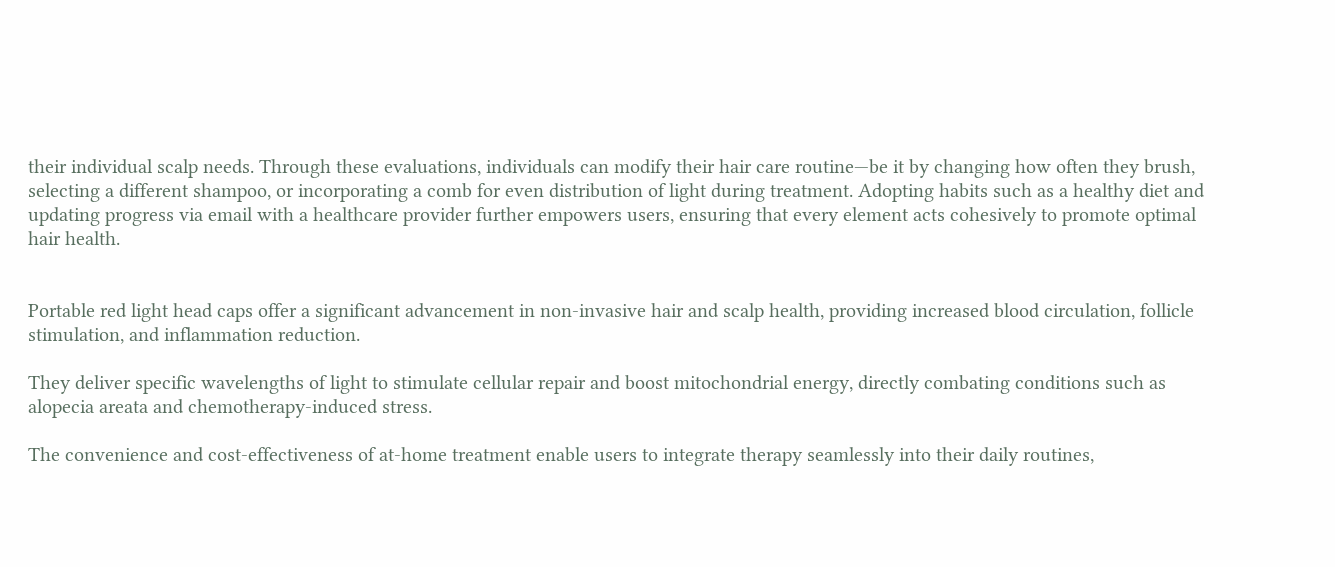their individual scalp needs. Through these evaluations, individuals can modify their hair care routine—be it by changing how often they brush, selecting a different shampoo, or incorporating a comb for even distribution of light during treatment. Adopting habits such as a healthy diet and updating progress via email with a healthcare provider further empowers users, ensuring that every element acts cohesively to promote optimal hair health.


Portable red light head caps offer a significant advancement in non-invasive hair and scalp health, providing increased blood circulation, follicle stimulation, and inflammation reduction.

They deliver specific wavelengths of light to stimulate cellular repair and boost mitochondrial energy, directly combating conditions such as alopecia areata and chemotherapy-induced stress.

The convenience and cost-effectiveness of at-home treatment enable users to integrate therapy seamlessly into their daily routines,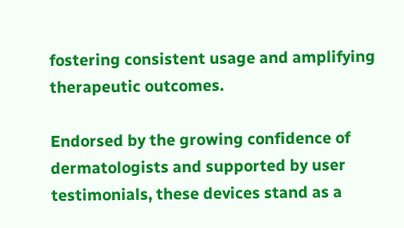fostering consistent usage and amplifying therapeutic outcomes.

Endorsed by the growing confidence of dermatologists and supported by user testimonials, these devices stand as a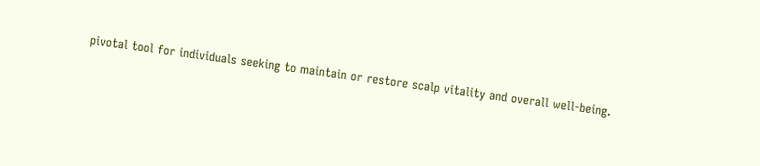pivotal tool for individuals seeking to maintain or restore scalp vitality and overall well-being.